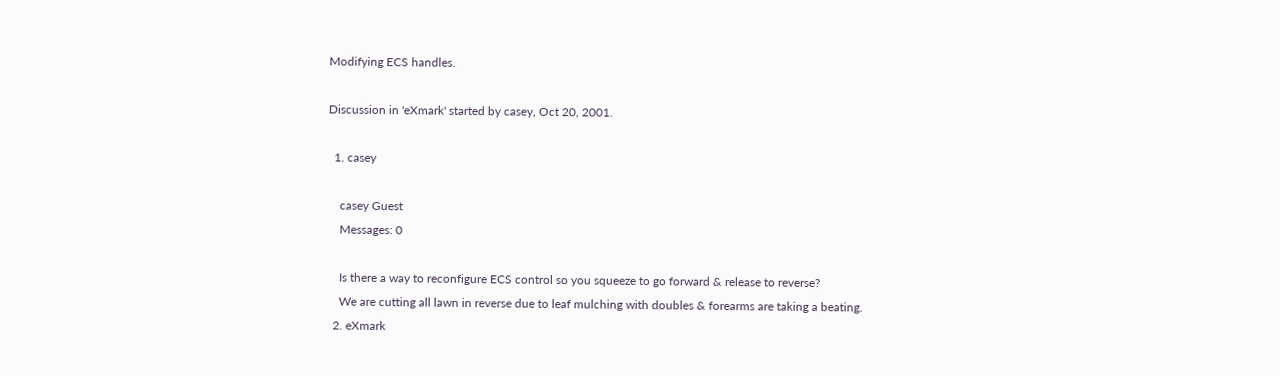Modifying ECS handles.

Discussion in 'eXmark' started by casey, Oct 20, 2001.

  1. casey

    casey Guest
    Messages: 0

    Is there a way to reconfigure ECS control so you squeeze to go forward & release to reverse?
    We are cutting all lawn in reverse due to leaf mulching with doubles & forearms are taking a beating.
  2. eXmark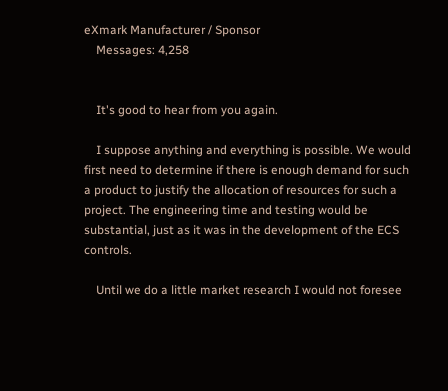eXmark Manufacturer / Sponsor
    Messages: 4,258


    It's good to hear from you again.

    I suppose anything and everything is possible. We would first need to determine if there is enough demand for such a product to justify the allocation of resources for such a project. The engineering time and testing would be substantial, just as it was in the development of the ECS controls.

    Until we do a little market research I would not foresee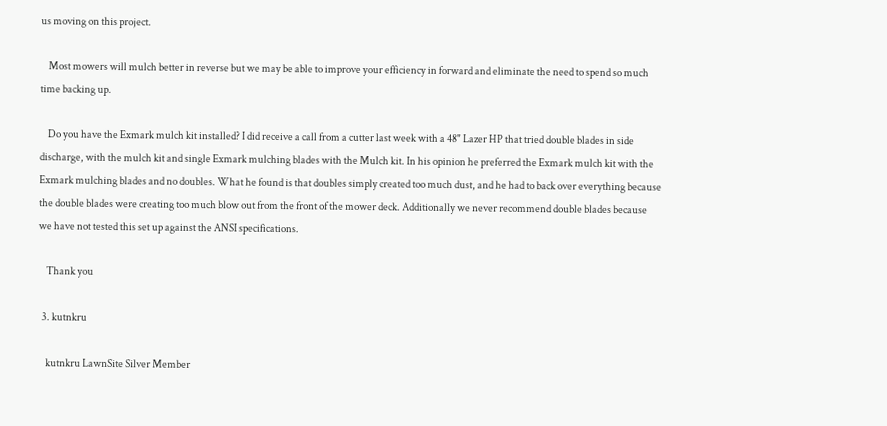us moving on this project.

    Most mowers will mulch better in reverse but we may be able to improve your efficiency in forward and eliminate the need to spend so much time backing up.

    Do you have the Exmark mulch kit installed? I did receive a call from a cutter last week with a 48" Lazer HP that tried double blades in side discharge, with the mulch kit and single Exmark mulching blades with the Mulch kit. In his opinion he preferred the Exmark mulch kit with the Exmark mulching blades and no doubles. What he found is that doubles simply created too much dust, and he had to back over everything because the double blades were creating too much blow out from the front of the mower deck. Additionally we never recommend double blades because we have not tested this set up against the ANSI specifications.

    Thank you

  3. kutnkru

    kutnkru LawnSite Silver Member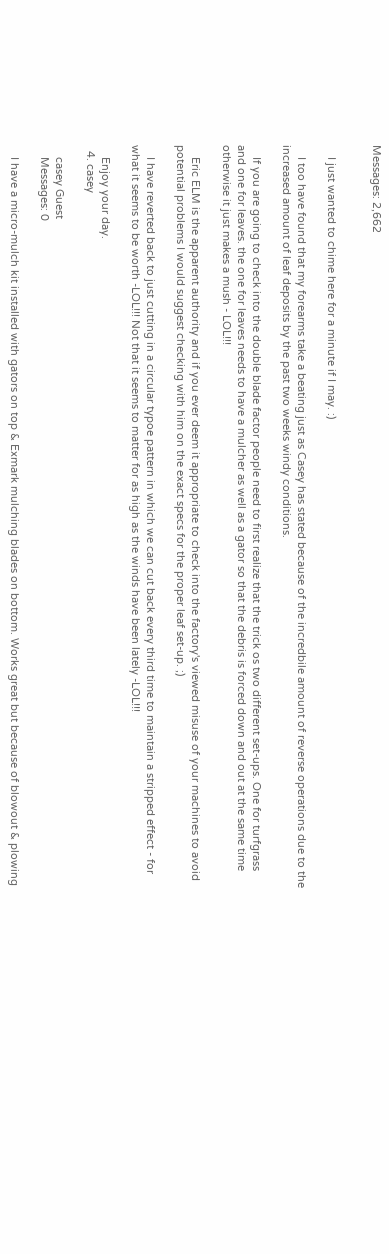Messages: 2,662


    I just wanted to chime here for a minute if I may. :)

    I too have found that my forearms take a beating just as Casey has stated because of the incredbile amount of reverse operations due to the increased amount of leaf deposits by the past two weeks windy conditions.

    If you are going to check into the double blade factor people need to first realize that the trick os two different set-ups. One for turfgrass and one for leaves. the one for leaves needs to have a mulcher as well as a gator so that the debris is forced down and out at the same time otherwise it just makes a mush - LOL!!!

    Eric ELM is the apparent authority and if you ever deem it appropriate to check into the factory's viewed misuse of your machines to avoid potential problems I would suggest checking with him on the exact specs for the proper leaf set-up. ;)

    I have reverted back to just cutting in a circular typoe pattern in which we can cut back every third time to maintain a stripped effect - for what it seems to be worth -LOL!!! Not that it seems to matter for as high as the winds have been lately -LOL!!!

    Enjoy your day.
  4. casey

    casey Guest
    Messages: 0

    I have a micro-mulch kit installed with gators on top & Exmark mulching blades on bottom. Works great but because of blowout & plowing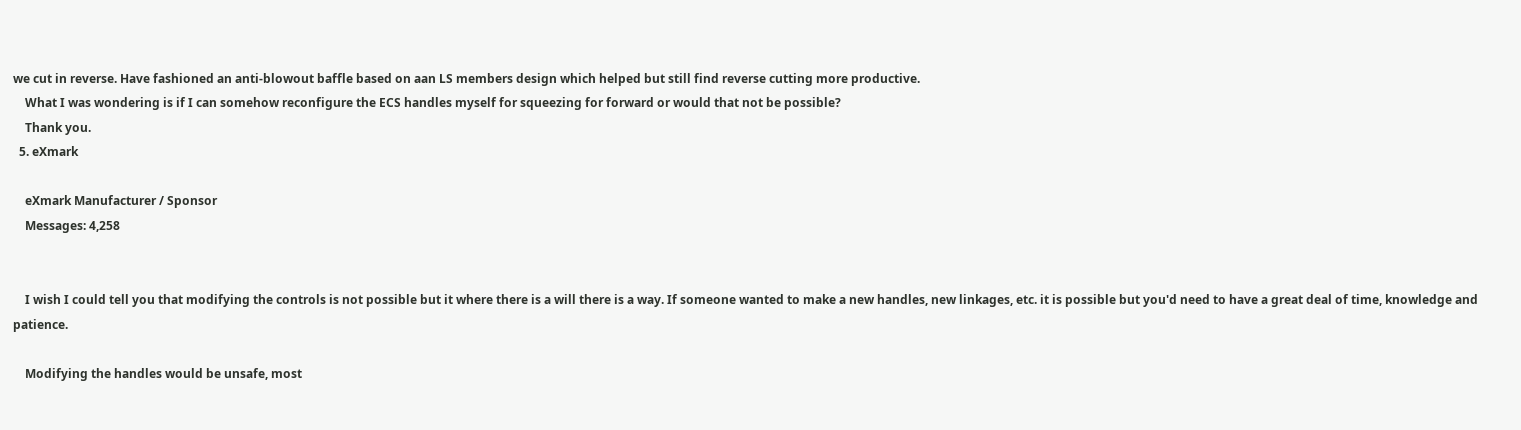we cut in reverse. Have fashioned an anti-blowout baffle based on aan LS members design which helped but still find reverse cutting more productive.
    What I was wondering is if I can somehow reconfigure the ECS handles myself for squeezing for forward or would that not be possible?
    Thank you.
  5. eXmark

    eXmark Manufacturer / Sponsor
    Messages: 4,258


    I wish I could tell you that modifying the controls is not possible but it where there is a will there is a way. If someone wanted to make a new handles, new linkages, etc. it is possible but you'd need to have a great deal of time, knowledge and patience.

    Modifying the handles would be unsafe, most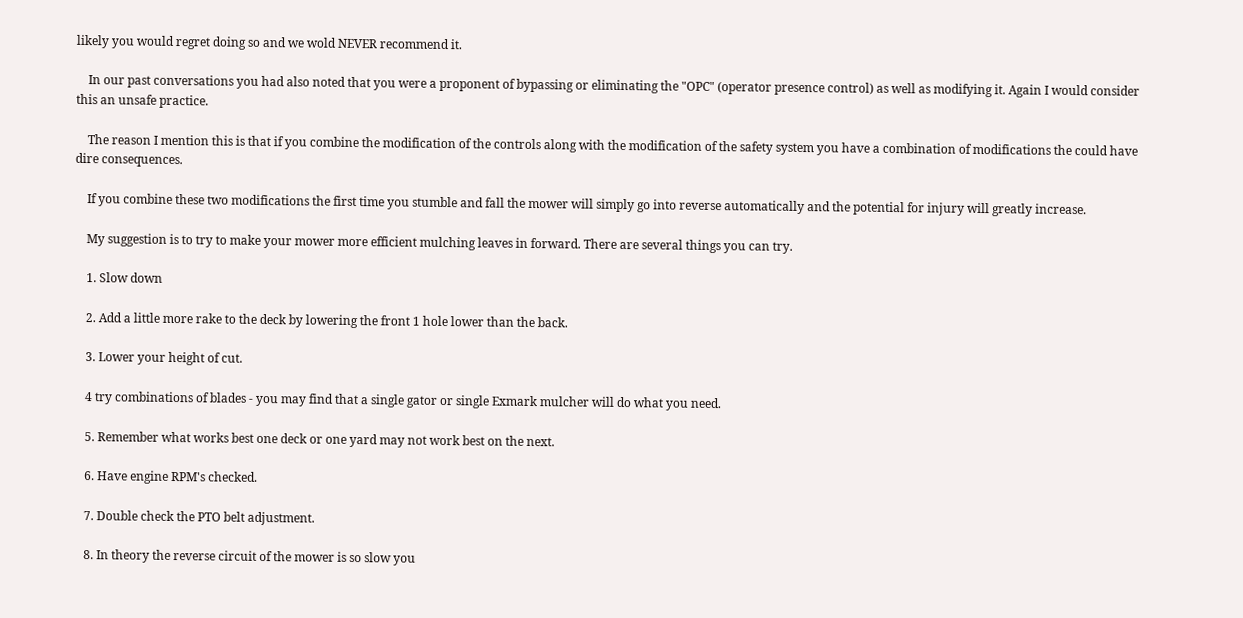likely you would regret doing so and we wold NEVER recommend it.

    In our past conversations you had also noted that you were a proponent of bypassing or eliminating the "OPC" (operator presence control) as well as modifying it. Again I would consider this an unsafe practice.

    The reason I mention this is that if you combine the modification of the controls along with the modification of the safety system you have a combination of modifications the could have dire consequences.

    If you combine these two modifications the first time you stumble and fall the mower will simply go into reverse automatically and the potential for injury will greatly increase.

    My suggestion is to try to make your mower more efficient mulching leaves in forward. There are several things you can try.

    1. Slow down

    2. Add a little more rake to the deck by lowering the front 1 hole lower than the back.

    3. Lower your height of cut.

    4 try combinations of blades - you may find that a single gator or single Exmark mulcher will do what you need.

    5. Remember what works best one deck or one yard may not work best on the next.

    6. Have engine RPM's checked.

    7. Double check the PTO belt adjustment.

    8. In theory the reverse circuit of the mower is so slow you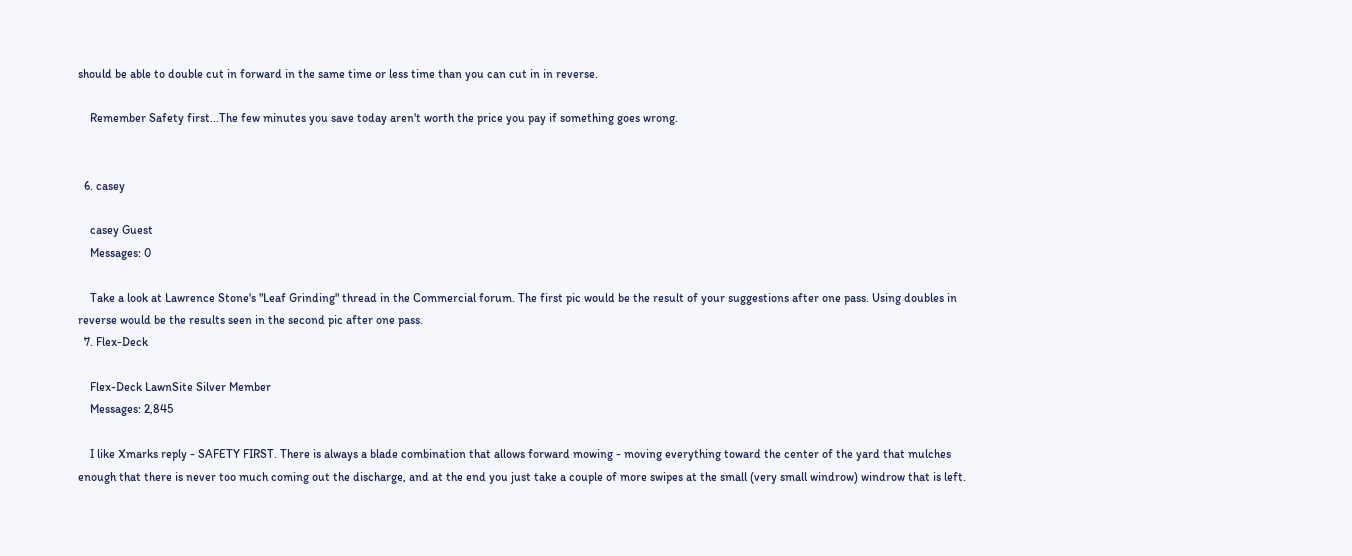should be able to double cut in forward in the same time or less time than you can cut in in reverse.

    Remember Safety first...The few minutes you save today aren't worth the price you pay if something goes wrong.


  6. casey

    casey Guest
    Messages: 0

    Take a look at Lawrence Stone's "Leaf Grinding" thread in the Commercial forum. The first pic would be the result of your suggestions after one pass. Using doubles in reverse would be the results seen in the second pic after one pass.
  7. Flex-Deck

    Flex-Deck LawnSite Silver Member
    Messages: 2,845

    I like Xmarks reply - SAFETY FIRST. There is always a blade combination that allows forward mowing - moving everything toward the center of the yard that mulches enough that there is never too much coming out the discharge, and at the end you just take a couple of more swipes at the small (very small windrow) windrow that is left.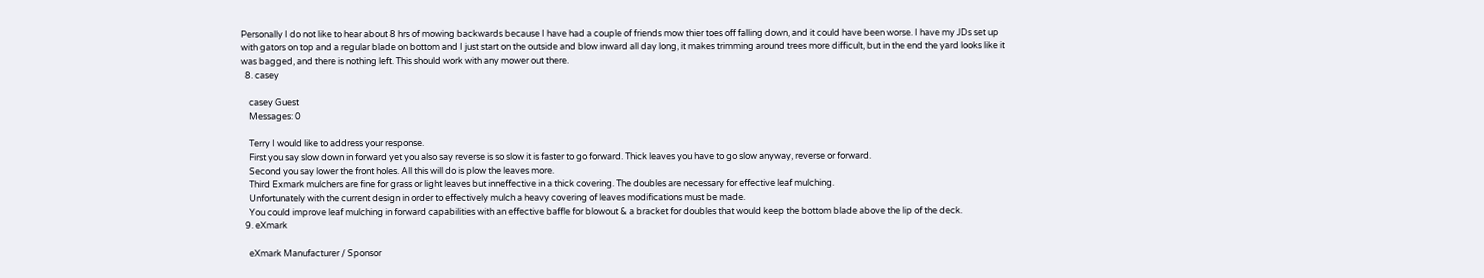Personally I do not like to hear about 8 hrs of mowing backwards because I have had a couple of friends mow thier toes off falling down, and it could have been worse. I have my JDs set up with gators on top and a regular blade on bottom and I just start on the outside and blow inward all day long, it makes trimming around trees more difficult, but in the end the yard looks like it was bagged, and there is nothing left. This should work with any mower out there.
  8. casey

    casey Guest
    Messages: 0

    Terry I would like to address your response.
    First you say slow down in forward yet you also say reverse is so slow it is faster to go forward. Thick leaves you have to go slow anyway, reverse or forward.
    Second you say lower the front holes. All this will do is plow the leaves more.
    Third Exmark mulchers are fine for grass or light leaves but inneffective in a thick covering. The doubles are necessary for effective leaf mulching.
    Unfortunately with the current design in order to effectively mulch a heavy covering of leaves modifications must be made.
    You could improve leaf mulching in forward capabilities with an effective baffle for blowout & a bracket for doubles that would keep the bottom blade above the lip of the deck.
  9. eXmark

    eXmark Manufacturer / Sponsor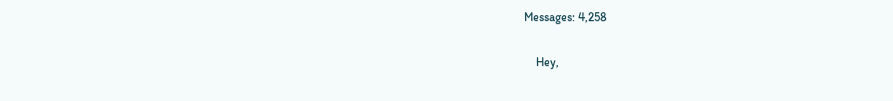Messages: 4,258


    Hey,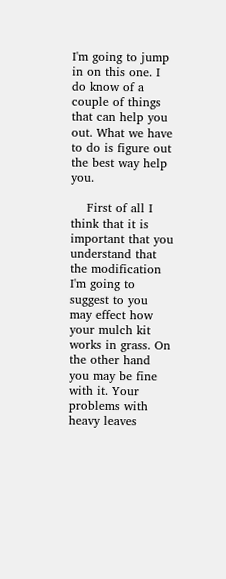I'm going to jump in on this one. I do know of a couple of things that can help you out. What we have to do is figure out the best way help you.

    First of all I think that it is important that you understand that the modification I'm going to suggest to you may effect how your mulch kit works in grass. On the other hand you may be fine with it. Your problems with heavy leaves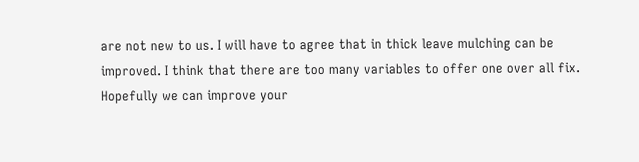are not new to us. I will have to agree that in thick leave mulching can be improved. I think that there are too many variables to offer one over all fix. Hopefully we can improve your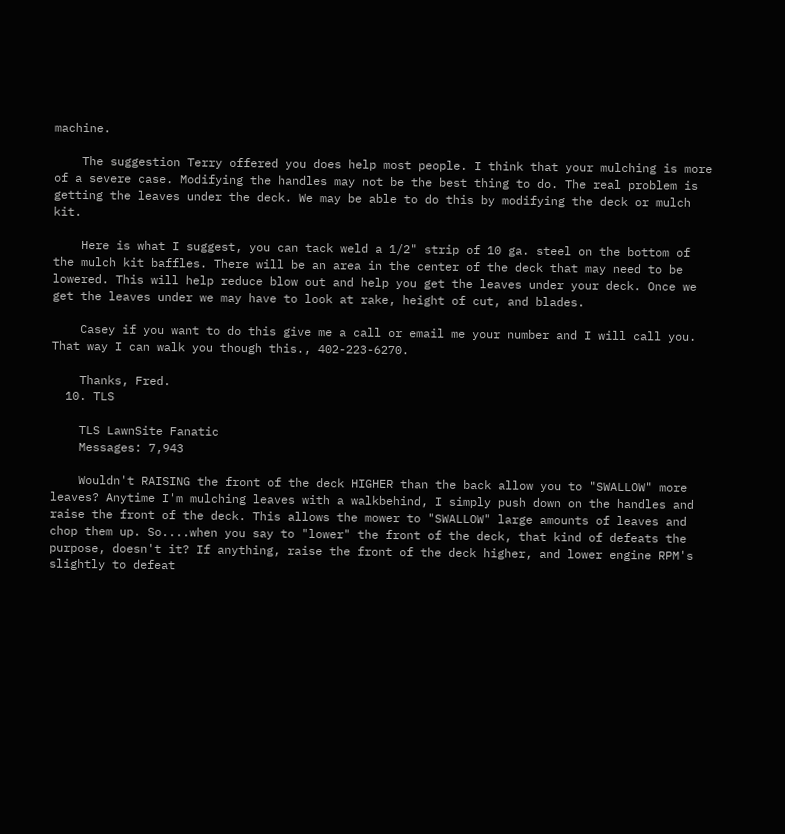machine.

    The suggestion Terry offered you does help most people. I think that your mulching is more of a severe case. Modifying the handles may not be the best thing to do. The real problem is getting the leaves under the deck. We may be able to do this by modifying the deck or mulch kit.

    Here is what I suggest, you can tack weld a 1/2" strip of 10 ga. steel on the bottom of the mulch kit baffles. There will be an area in the center of the deck that may need to be lowered. This will help reduce blow out and help you get the leaves under your deck. Once we get the leaves under we may have to look at rake, height of cut, and blades.

    Casey if you want to do this give me a call or email me your number and I will call you. That way I can walk you though this., 402-223-6270.

    Thanks, Fred.
  10. TLS

    TLS LawnSite Fanatic
    Messages: 7,943

    Wouldn't RAISING the front of the deck HIGHER than the back allow you to "SWALLOW" more leaves? Anytime I'm mulching leaves with a walkbehind, I simply push down on the handles and raise the front of the deck. This allows the mower to "SWALLOW" large amounts of leaves and chop them up. So....when you say to "lower" the front of the deck, that kind of defeats the purpose, doesn't it? If anything, raise the front of the deck higher, and lower engine RPM's slightly to defeat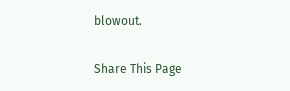blowout.

Share This Page